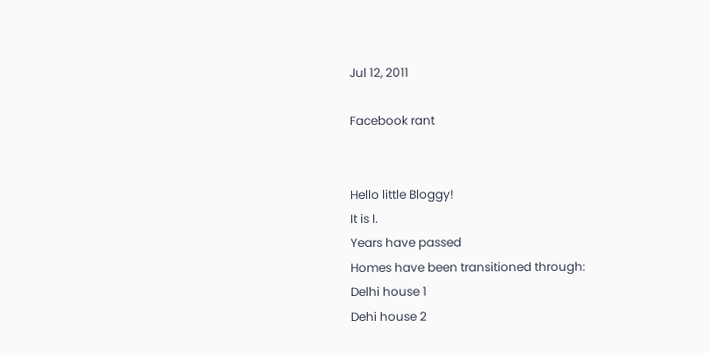Jul 12, 2011

Facebook rant


Hello little Bloggy!
It is I.
Years have passed
Homes have been transitioned through:
Delhi house 1
Dehi house 2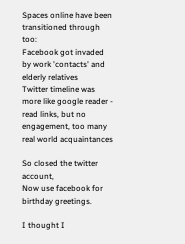Spaces online have been transitioned through too:
Facebook got invaded by work 'contacts' and elderly relatives
Twitter timeline was more like google reader - read links, but no engagement, too many real world acquaintances

So closed the twitter account,
Now use facebook for birthday greetings.

I thought I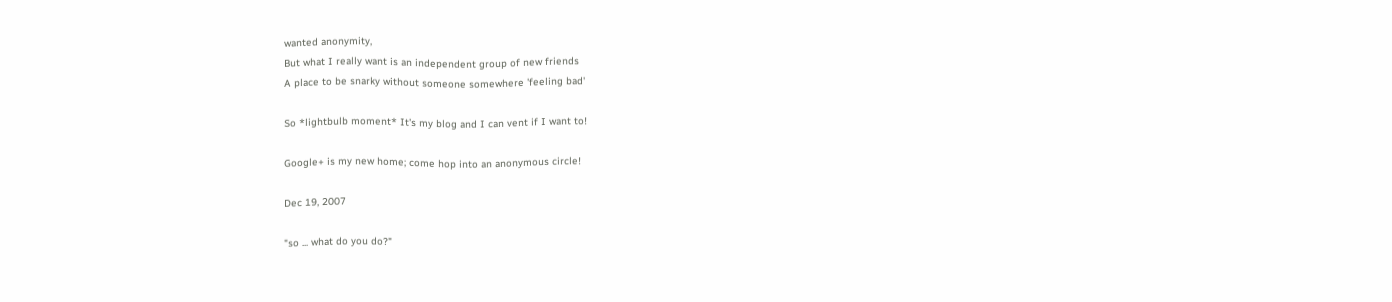wanted anonymity,
But what I really want is an independent group of new friends
A place to be snarky without someone somewhere 'feeling bad'

So *lightbulb moment* It's my blog and I can vent if I want to!

Google+ is my new home; come hop into an anonymous circle!

Dec 19, 2007

"so ... what do you do?"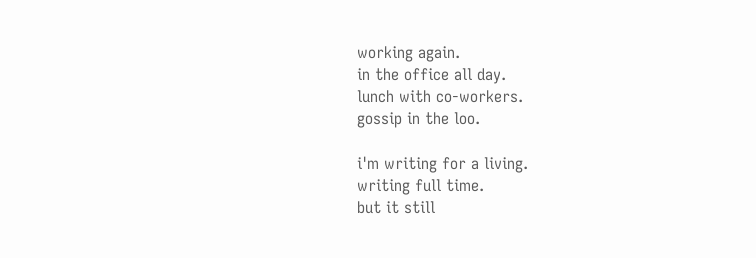working again.
in the office all day.
lunch with co-workers.
gossip in the loo.

i'm writing for a living.
writing full time.
but it still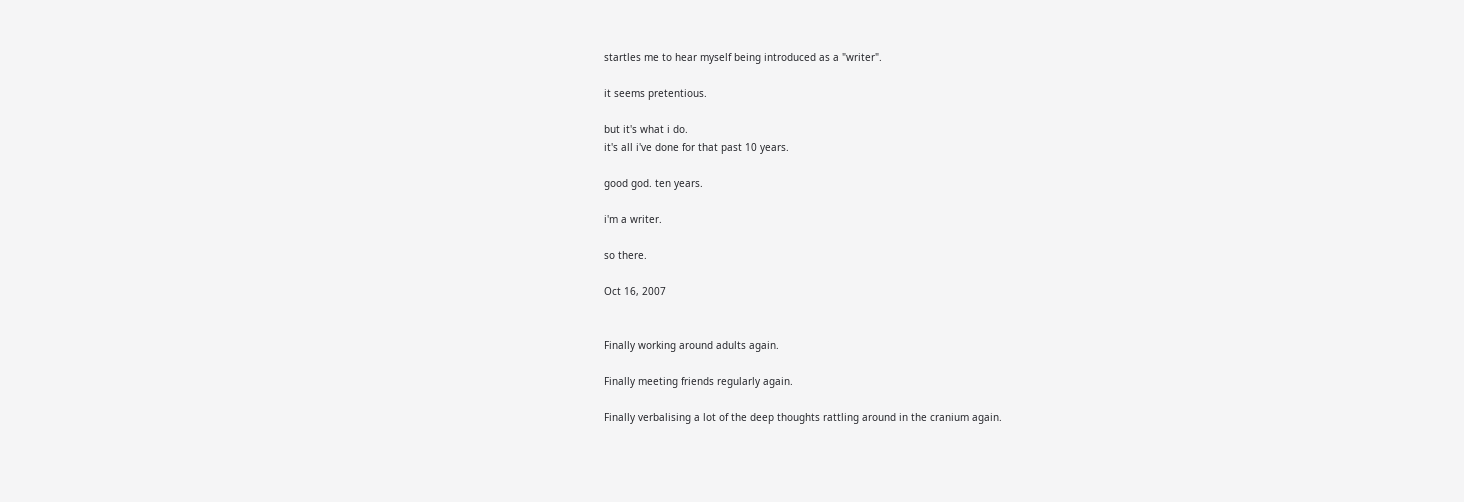startles me to hear myself being introduced as a "writer".

it seems pretentious.

but it's what i do.
it's all i've done for that past 10 years.

good god. ten years.

i'm a writer.

so there.

Oct 16, 2007


Finally working around adults again.

Finally meeting friends regularly again.

Finally verbalising a lot of the deep thoughts rattling around in the cranium again.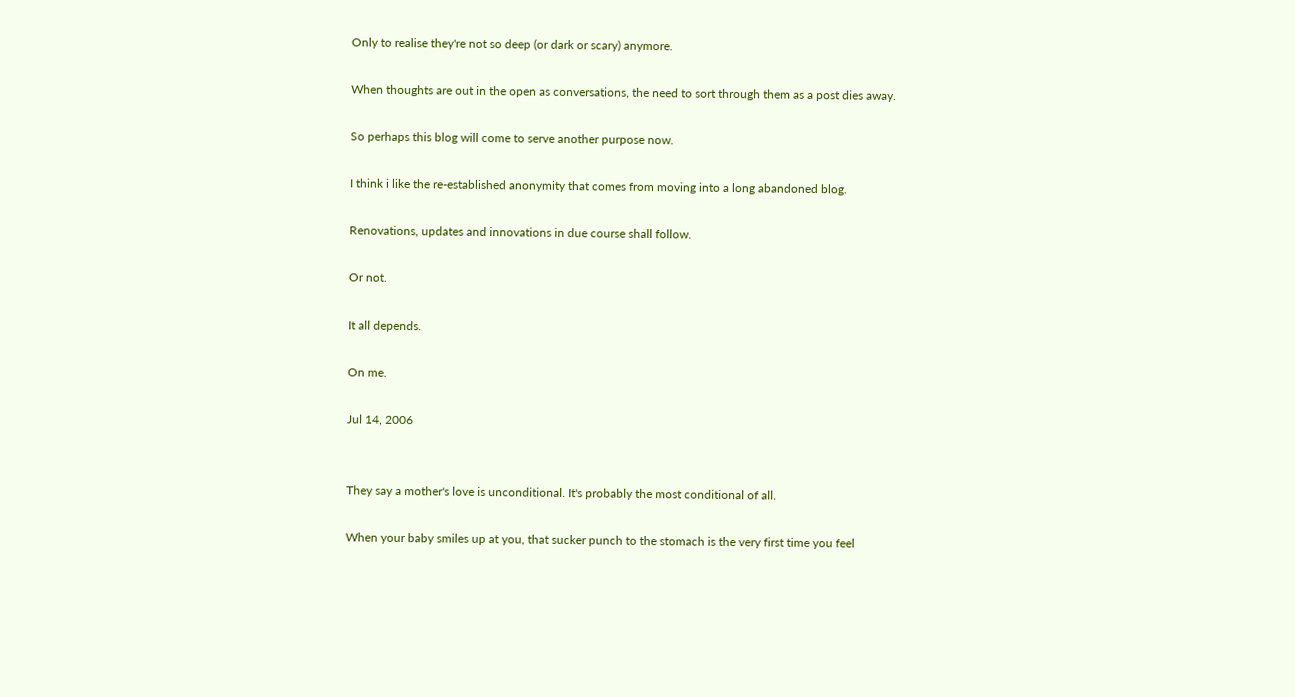Only to realise they're not so deep (or dark or scary) anymore.

When thoughts are out in the open as conversations, the need to sort through them as a post dies away.

So perhaps this blog will come to serve another purpose now.

I think i like the re-established anonymity that comes from moving into a long abandoned blog.

Renovations, updates and innovations in due course shall follow.

Or not.

It all depends.

On me.

Jul 14, 2006


They say a mother's love is unconditional. It's probably the most conditional of all.

When your baby smiles up at you, that sucker punch to the stomach is the very first time you feel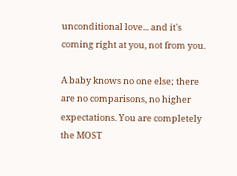unconditional love... and it's coming right at you, not from you.

A baby knows no one else; there are no comparisons, no higher expectations. You are completely the MOST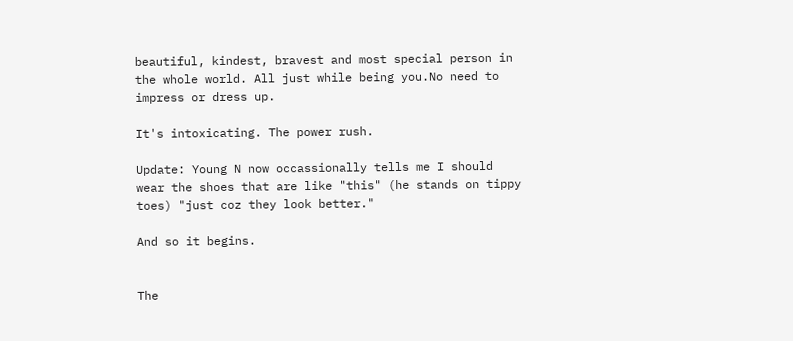beautiful, kindest, bravest and most special person in the whole world. All just while being you.No need to impress or dress up.

It's intoxicating. The power rush.

Update: Young N now occassionally tells me I should wear the shoes that are like "this" (he stands on tippy toes) "just coz they look better."

And so it begins.


The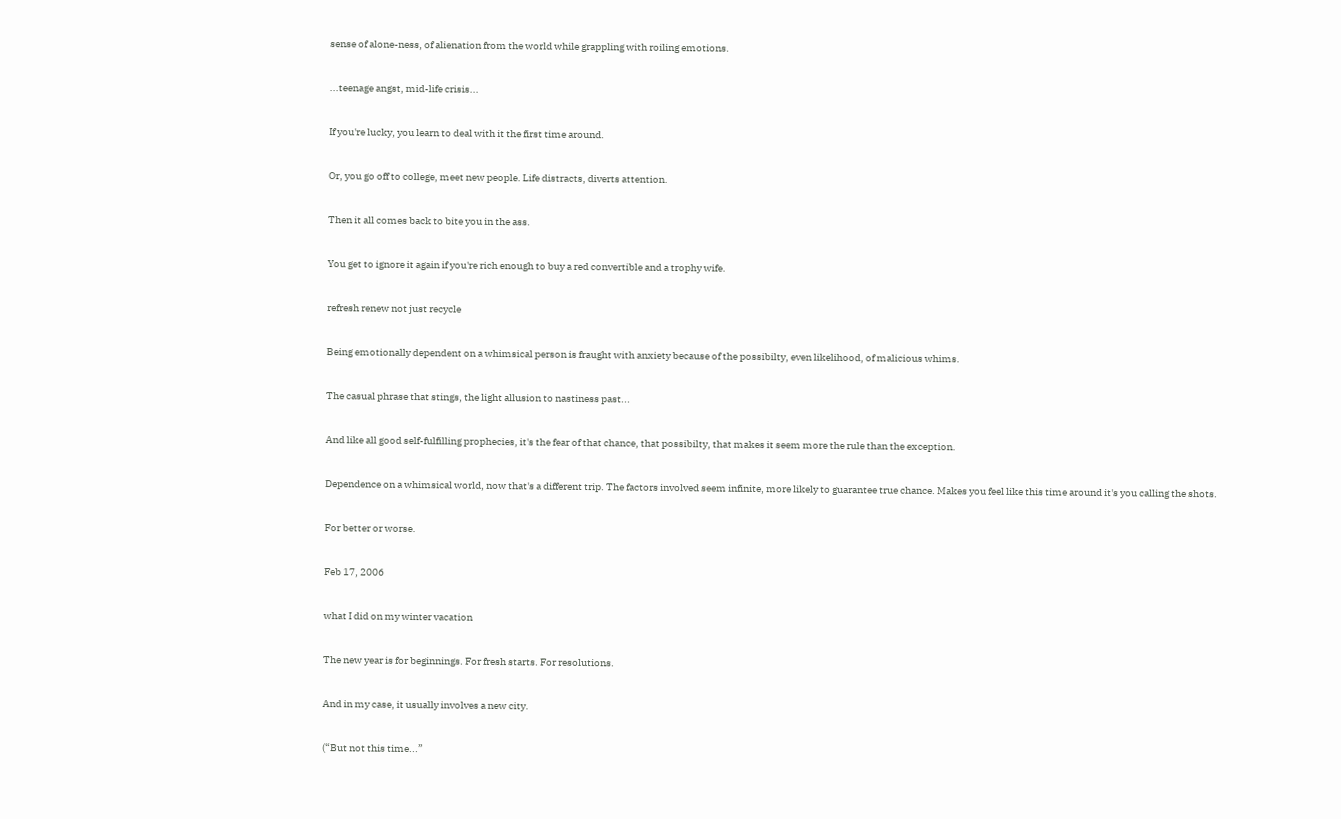sense of alone-ness, of alienation from the world while grappling with roiling emotions.

...teenage angst, mid-life crisis...

If you're lucky, you learn to deal with it the first time around.

Or, you go off to college, meet new people. Life distracts, diverts attention.

Then it all comes back to bite you in the ass.

You get to ignore it again if you're rich enough to buy a red convertible and a trophy wife.

refresh renew not just recycle

Being emotionally dependent on a whimsical person is fraught with anxiety because of the possibilty, even likelihood, of malicious whims.

The casual phrase that stings, the light allusion to nastiness past...

And like all good self-fulfilling prophecies, it's the fear of that chance, that possibilty, that makes it seem more the rule than the exception.

Dependence on a whimsical world, now that's a different trip. The factors involved seem infinite, more likely to guarantee true chance. Makes you feel like this time around it's you calling the shots.

For better or worse.

Feb 17, 2006

what I did on my winter vacation

The new year is for beginnings. For fresh starts. For resolutions.

And in my case, it usually involves a new city.

(“But not this time...”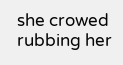she crowed rubbing her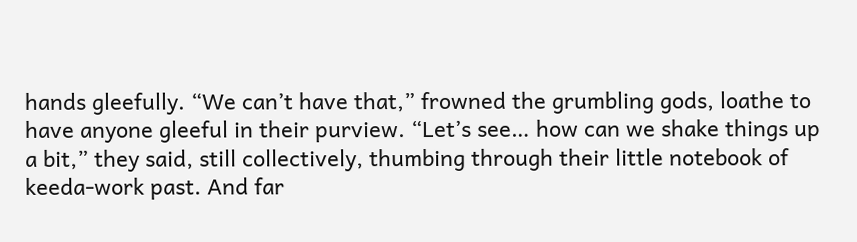hands gleefully. “We can’t have that,” frowned the grumbling gods, loathe to have anyone gleeful in their purview. “Let’s see… how can we shake things up a bit,” they said, still collectively, thumbing through their little notebook of keeda-work past. And far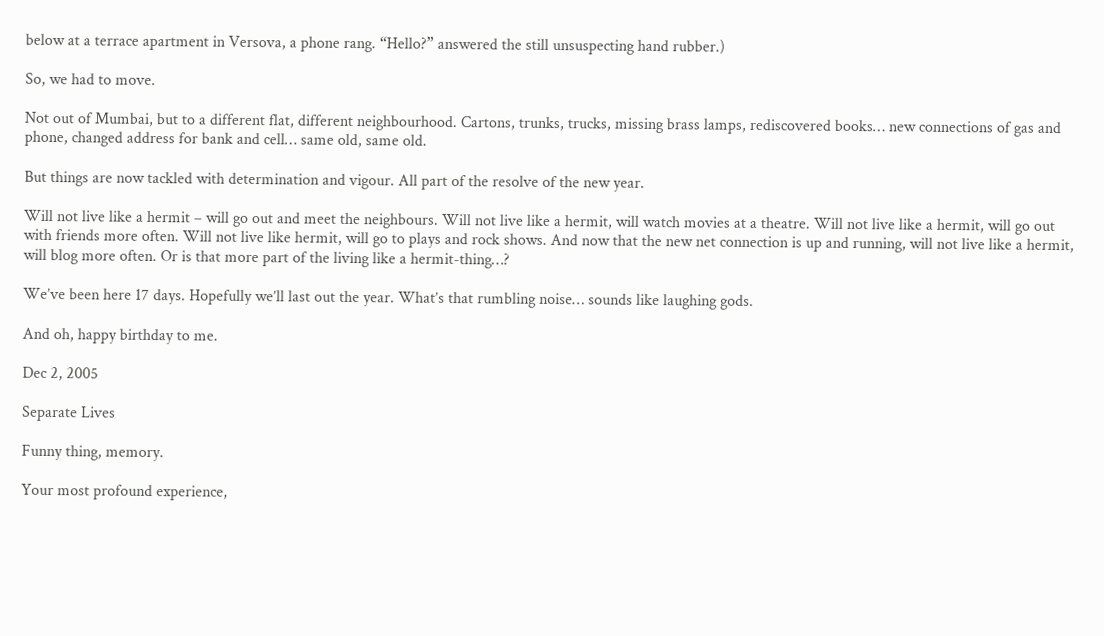below at a terrace apartment in Versova, a phone rang. “Hello?” answered the still unsuspecting hand rubber.)

So, we had to move.

Not out of Mumbai, but to a different flat, different neighbourhood. Cartons, trunks, trucks, missing brass lamps, rediscovered books… new connections of gas and phone, changed address for bank and cell… same old, same old.

But things are now tackled with determination and vigour. All part of the resolve of the new year.

Will not live like a hermit – will go out and meet the neighbours. Will not live like a hermit, will watch movies at a theatre. Will not live like a hermit, will go out with friends more often. Will not live like hermit, will go to plays and rock shows. And now that the new net connection is up and running, will not live like a hermit, will blog more often. Or is that more part of the living like a hermit-thing…?

We’ve been here 17 days. Hopefully we’ll last out the year. What’s that rumbling noise… sounds like laughing gods.

And oh, happy birthday to me.

Dec 2, 2005

Separate Lives

Funny thing, memory.

Your most profound experience,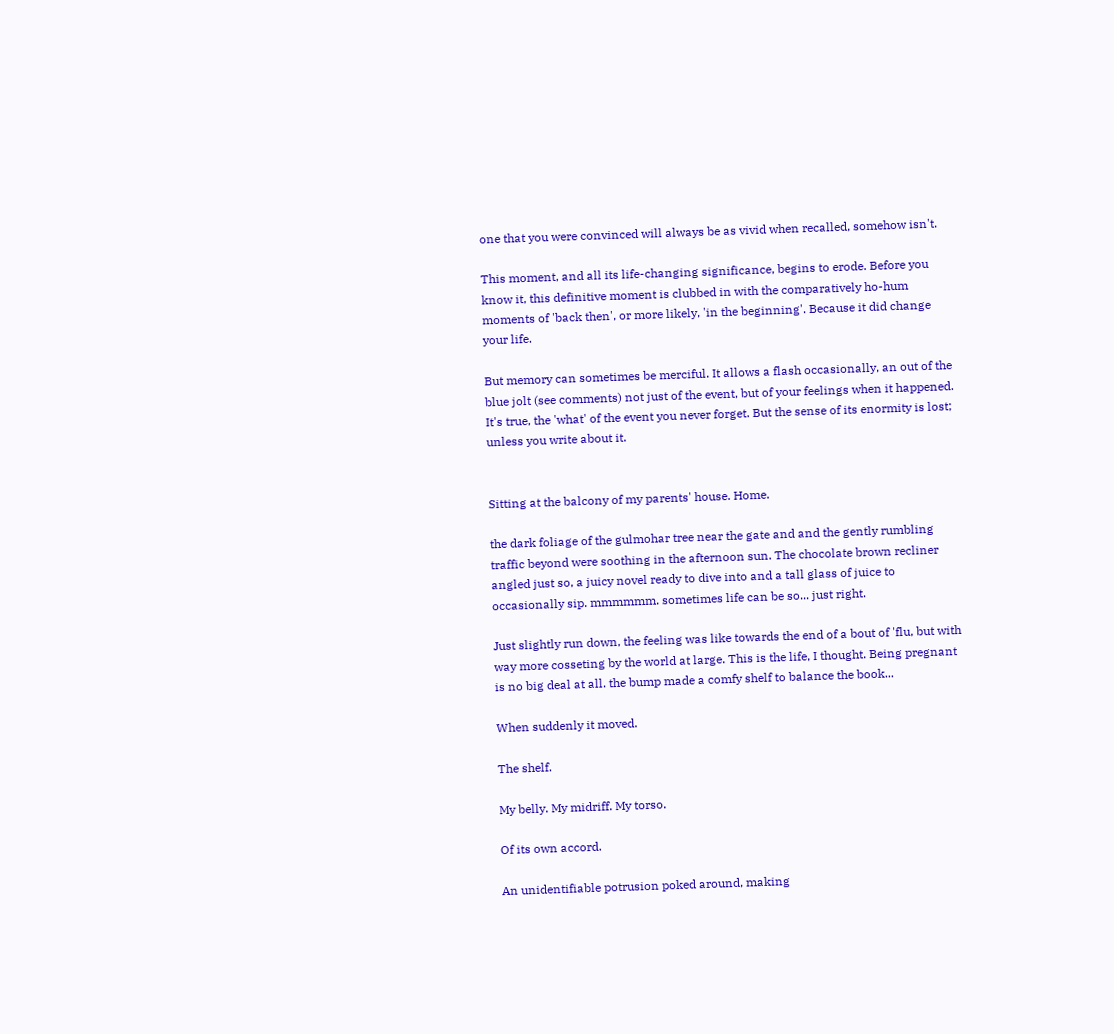one that you were convinced will always be as vivid when recalled, somehow isn't.

This moment, and all its life-changing significance, begins to erode. Before you know it, this definitive moment is clubbed in with the comparatively ho-hum moments of 'back then', or more likely, 'in the beginning'. Because it did change your life.

But memory can sometimes be merciful. It allows a flash occasionally, an out of the blue jolt (see comments) not just of the event, but of your feelings when it happened. It's true, the 'what' of the event you never forget. But the sense of its enormity is lost; unless you write about it.


Sitting at the balcony of my parents' house. Home.

the dark foliage of the gulmohar tree near the gate and and the gently rumbling traffic beyond were soothing in the afternoon sun. The chocolate brown recliner angled just so, a juicy novel ready to dive into and a tall glass of juice to occasionally sip. mmmmmm. sometimes life can be so... just right.

Just slightly run down, the feeling was like towards the end of a bout of 'flu, but with way more cosseting by the world at large. This is the life, I thought. Being pregnant is no big deal at all. the bump made a comfy shelf to balance the book...

When suddenly it moved.

The shelf.

My belly. My midriff. My torso.

Of its own accord.

An unidentifiable potrusion poked around, making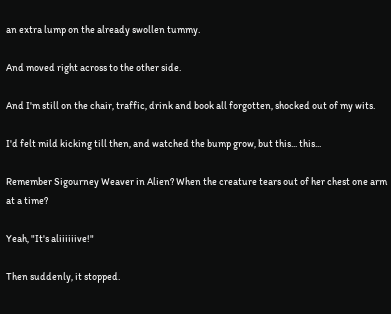an extra lump on the already swollen tummy.

And moved right across to the other side.

And I'm still on the chair, traffic, drink and book all forgotten, shocked out of my wits.

I'd felt mild kicking till then, and watched the bump grow, but this... this...

Remember Sigourney Weaver in Alien? When the creature tears out of her chest one arm at a time?

Yeah, "It's aliiiiiive!"

Then suddenly, it stopped.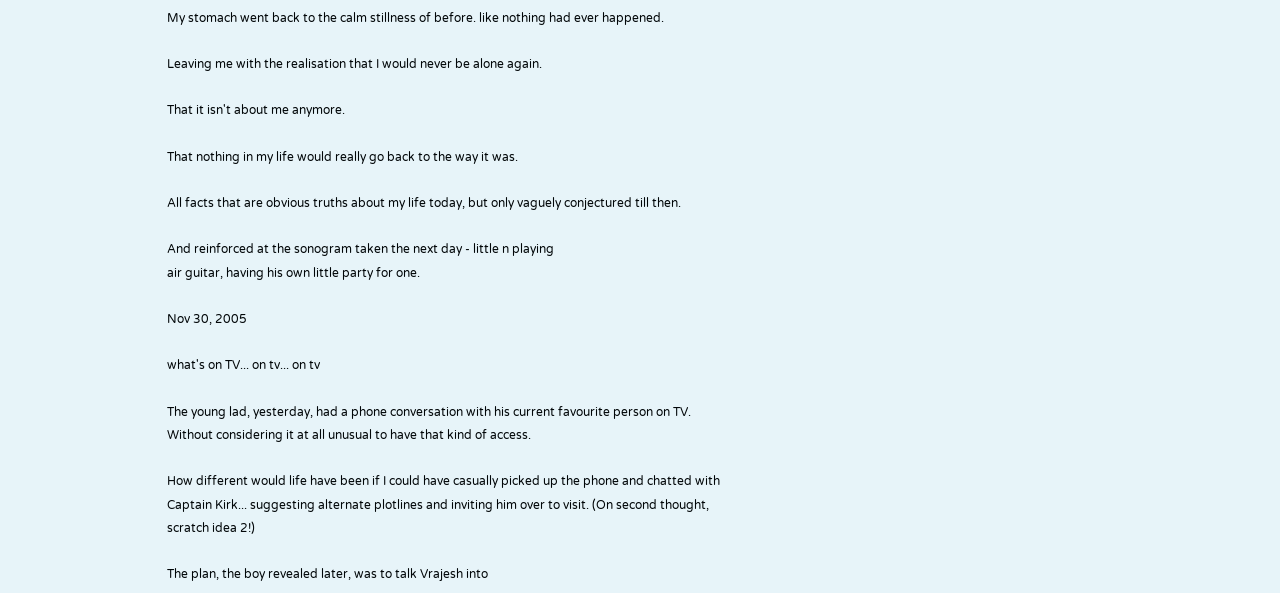My stomach went back to the calm stillness of before. like nothing had ever happened.

Leaving me with the realisation that I would never be alone again.

That it isn't about me anymore.

That nothing in my life would really go back to the way it was.

All facts that are obvious truths about my life today, but only vaguely conjectured till then.

And reinforced at the sonogram taken the next day - little n playing
air guitar, having his own little party for one.

Nov 30, 2005

what's on TV... on tv... on tv

The young lad, yesterday, had a phone conversation with his current favourite person on TV. Without considering it at all unusual to have that kind of access.

How different would life have been if I could have casually picked up the phone and chatted with Captain Kirk... suggesting alternate plotlines and inviting him over to visit. (On second thought, scratch idea 2!)

The plan, the boy revealed later, was to talk Vrajesh into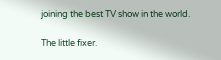joining the best TV show in the world.

The little fixer.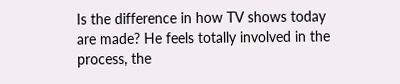Is the difference in how TV shows today are made? He feels totally involved in the process, the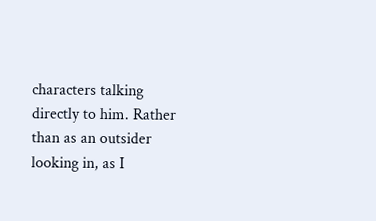characters talking directly to him. Rather than as an outsider looking in, as I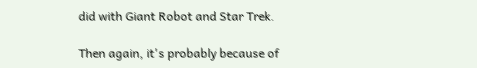did with Giant Robot and Star Trek.

Then again, it's probably because of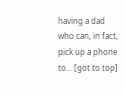having a dad who can, in fact, pick up a phone to... [got to top]